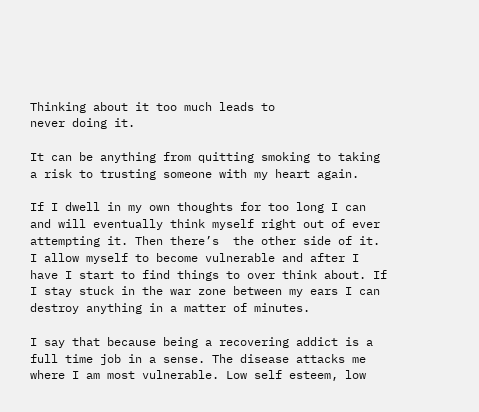Thinking about it too much leads to
never doing it.

It can be anything from quitting smoking to taking a risk to trusting someone with my heart again.

If I dwell in my own thoughts for too long I can and will eventually think myself right out of ever attempting it. Then there’s  the other side of it. I allow myself to become vulnerable and after I have I start to find things to over think about. If I stay stuck in the war zone between my ears I can destroy anything in a matter of minutes.

I say that because being a recovering addict is a full time job in a sense. The disease attacks me where I am most vulnerable. Low self esteem, low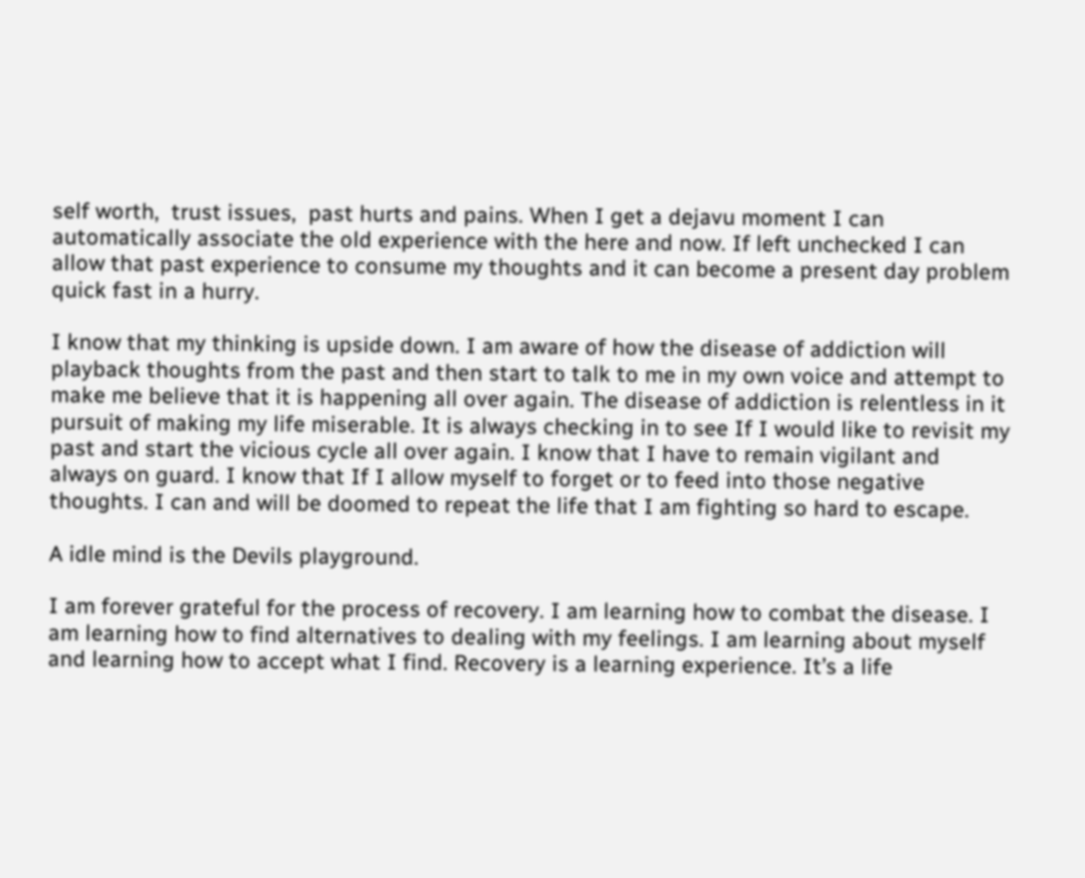self worth,  trust issues,  past hurts and pains. When I get a dejavu moment I can automatically associate the old experience with the here and now. If left unchecked I can allow that past experience to consume my thoughts and it can become a present day problem quick fast in a hurry.

I know that my thinking is upside down. I am aware of how the disease of addiction will playback thoughts from the past and then start to talk to me in my own voice and attempt to make me believe that it is happening all over again. The disease of addiction is relentless in it pursuit of making my life miserable. It is always checking in to see If I would like to revisit my past and start the vicious cycle all over again. I know that I have to remain vigilant and always on guard. I know that If I allow myself to forget or to feed into those negative thoughts. I can and will be doomed to repeat the life that I am fighting so hard to escape.

A idle mind is the Devils playground.

I am forever grateful for the process of recovery. I am learning how to combat the disease. I am learning how to find alternatives to dealing with my feelings. I am learning about myself and learning how to accept what I find. Recovery is a learning experience. It’s a life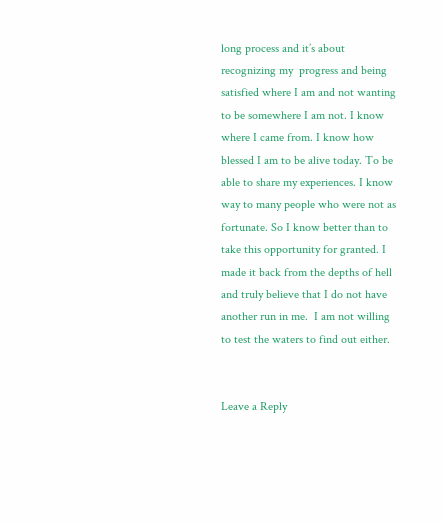long process and it’s about recognizing my  progress and being satisfied where I am and not wanting to be somewhere I am not. I know where I came from. I know how blessed I am to be alive today. To be able to share my experiences. I know way to many people who were not as fortunate. So I know better than to take this opportunity for granted. I made it back from the depths of hell and truly believe that I do not have another run in me.  I am not willing to test the waters to find out either.


Leave a Reply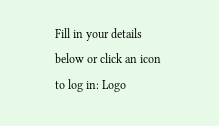Fill in your details below or click an icon to log in: Logo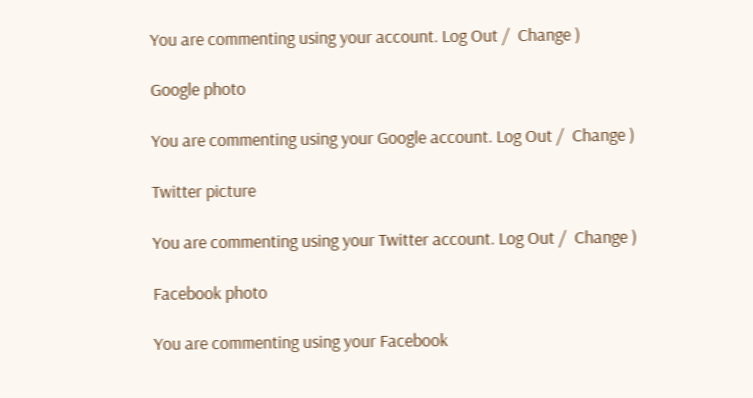You are commenting using your account. Log Out /  Change )

Google photo

You are commenting using your Google account. Log Out /  Change )

Twitter picture

You are commenting using your Twitter account. Log Out /  Change )

Facebook photo

You are commenting using your Facebook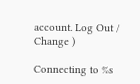account. Log Out /  Change )

Connecting to %s